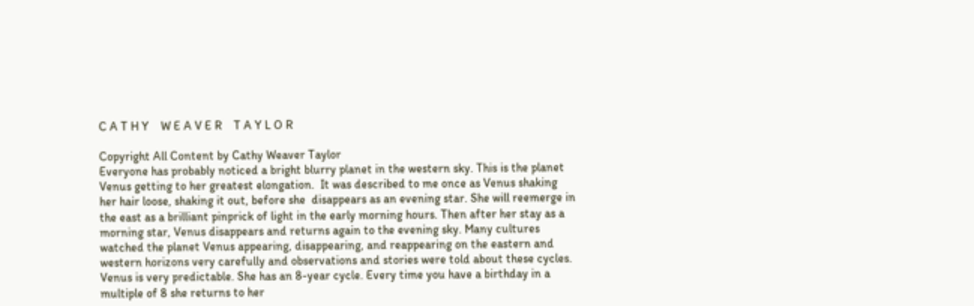C A T H Y    W E A V E R    T A Y L O R

Copyright All Content by Cathy Weaver Taylor
Everyone has probably noticed a bright blurry planet in the western sky. This is the planet Venus getting to her greatest elongation.  It was described to me once as Venus shaking her hair loose, shaking it out, before she  disappears as an evening star. She will reemerge in the east as a brilliant pinprick of light in the early morning hours. Then after her stay as a morning star, Venus disappears and returns again to the evening sky. Many cultures watched the planet Venus appearing, disappearing, and reappearing on the eastern and western horizons very carefully and observations and stories were told about these cycles.
Venus is very predictable. She has an 8-year cycle. Every time you have a birthday in a multiple of 8 she returns to her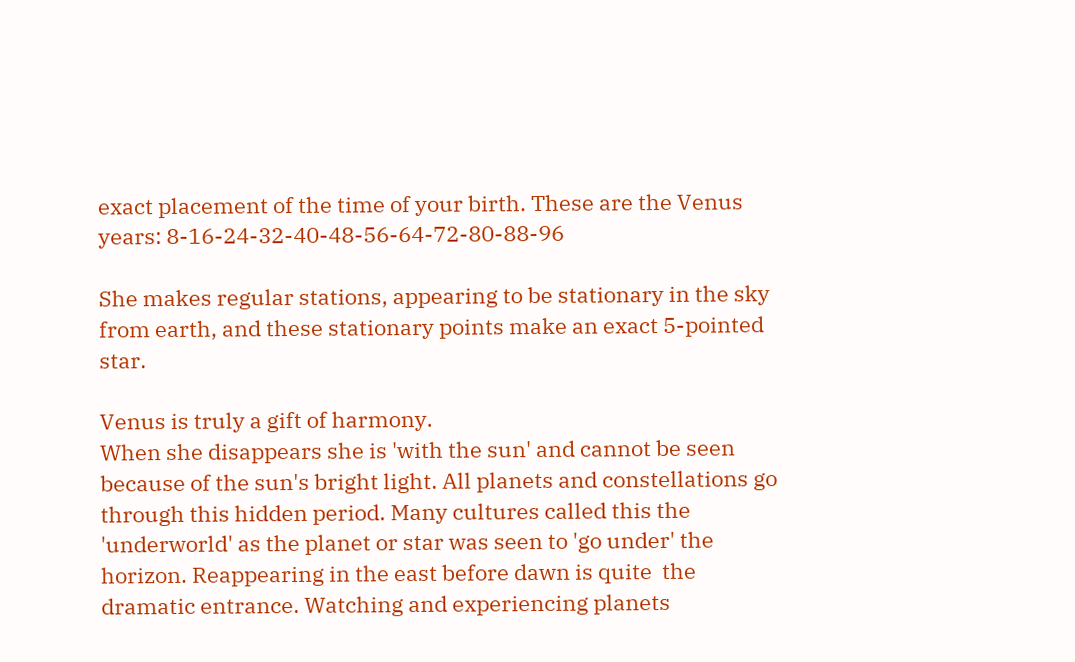exact placement of the time of your birth. These are the Venus years: 8-16-24-32-40-48-56-64-72-80-88-96

She makes regular stations, appearing to be stationary in the sky from earth, and these stationary points make an exact 5-pointed star.

Venus is truly a gift of harmony.
When she disappears she is 'with the sun' and cannot be seen because of the sun's bright light. All planets and constellations go through this hidden period. Many cultures called this the 'underworld' as the planet or star was seen to 'go under' the horizon. Reappearing in the east before dawn is quite  the dramatic entrance. Watching and experiencing planets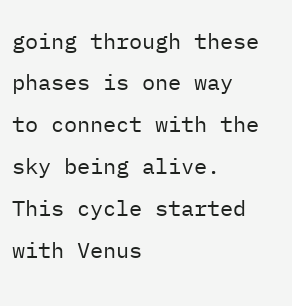going through these phases is one way to connect with the sky being alive.
This cycle started with Venus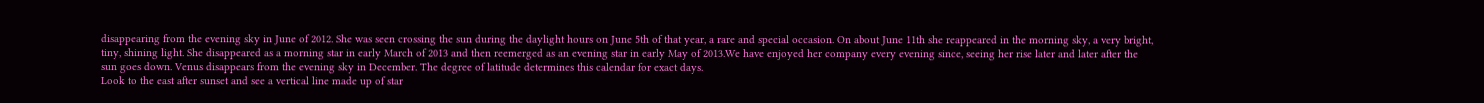disappearing from the evening sky in June of 2012. She was seen crossing the sun during the daylight hours on June 5th of that year, a rare and special occasion. On about June 11th she reappeared in the morning sky, a very bright, tiny, shining light. She disappeared as a morning star in early March of 2013 and then reemerged as an evening star in early May of 2013.We have enjoyed her company every evening since, seeing her rise later and later after the sun goes down. Venus disappears from the evening sky in December. The degree of latitude determines this calendar for exact days.
Look to the east after sunset and see a vertical line made up of star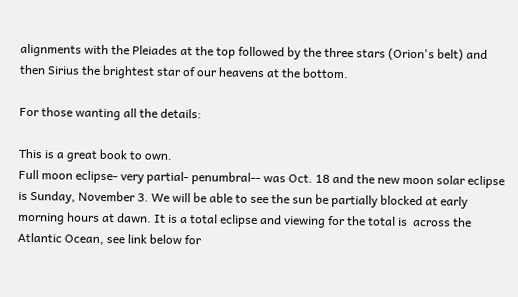alignments with the Pleiades at the top followed by the three stars (Orion's belt) and then Sirius the brightest star of our heavens at the bottom.

For those wanting all the details:

This is a great book to own.
Full moon eclipse- very partial- penumbral-- was Oct. 18 and the new moon solar eclipse is Sunday, November 3. We will be able to see the sun be partially blocked at early morning hours at dawn. It is a total eclipse and viewing for the total is  across the Atlantic Ocean, see link below for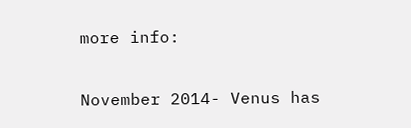more info:


November 2014- Venus has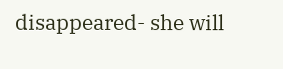disappeared- she will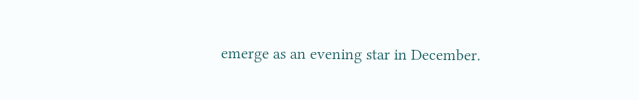emerge as an evening star in December.